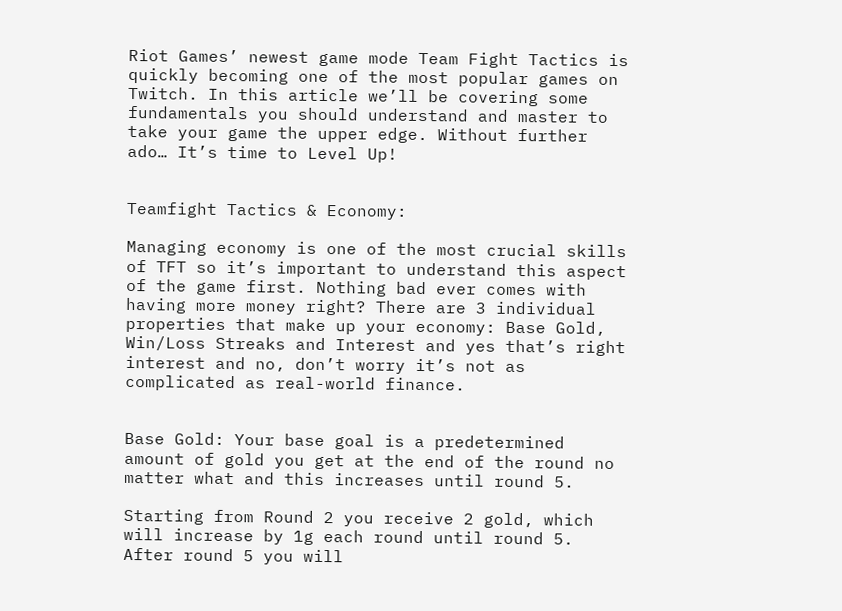Riot Games’ newest game mode Team Fight Tactics is quickly becoming one of the most popular games on Twitch. In this article we’ll be covering some fundamentals you should understand and master to take your game the upper edge. Without further ado… It’s time to Level Up!


Teamfight Tactics & Economy:

Managing economy is one of the most crucial skills of TFT so it’s important to understand this aspect of the game first. Nothing bad ever comes with having more money right? There are 3 individual properties that make up your economy: Base Gold, Win/Loss Streaks and Interest and yes that’s right interest and no, don’t worry it’s not as complicated as real-world finance.


Base Gold: Your base goal is a predetermined amount of gold you get at the end of the round no matter what and this increases until round 5.

Starting from Round 2 you receive 2 gold, which will increase by 1g each round until round 5. After round 5 you will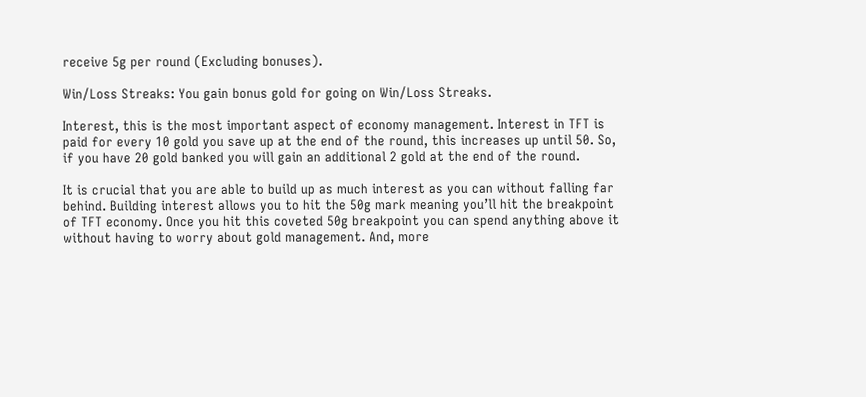receive 5g per round (Excluding bonuses).

Win/Loss Streaks: You gain bonus gold for going on Win/Loss Streaks.

Interest, this is the most important aspect of economy management. Interest in TFT is paid for every 10 gold you save up at the end of the round, this increases up until 50. So, if you have 20 gold banked you will gain an additional 2 gold at the end of the round.

It is crucial that you are able to build up as much interest as you can without falling far behind. Building interest allows you to hit the 50g mark meaning you’ll hit the breakpoint of TFT economy. Once you hit this coveted 50g breakpoint you can spend anything above it without having to worry about gold management. And, more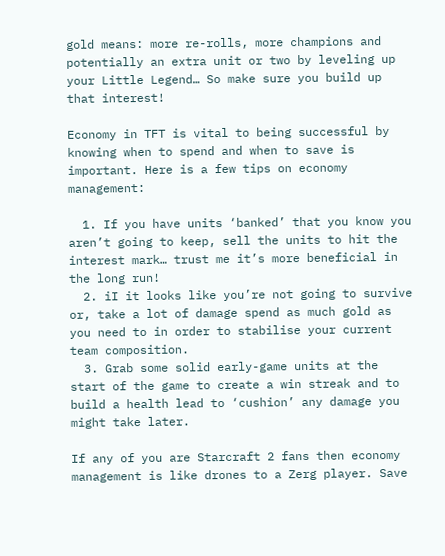gold means: more re-rolls, more champions and potentially an extra unit or two by leveling up your Little Legend… So make sure you build up that interest!

Economy in TFT is vital to being successful by knowing when to spend and when to save is important. Here is a few tips on economy management:

  1. If you have units ‘banked’ that you know you aren’t going to keep, sell the units to hit the interest mark… trust me it’s more beneficial in the long run!
  2. iI it looks like you’re not going to survive or, take a lot of damage spend as much gold as you need to in order to stabilise your current team composition.
  3. Grab some solid early-game units at the start of the game to create a win streak and to build a health lead to ‘cushion’ any damage you might take later.

If any of you are Starcraft 2 fans then economy management is like drones to a Zerg player. Save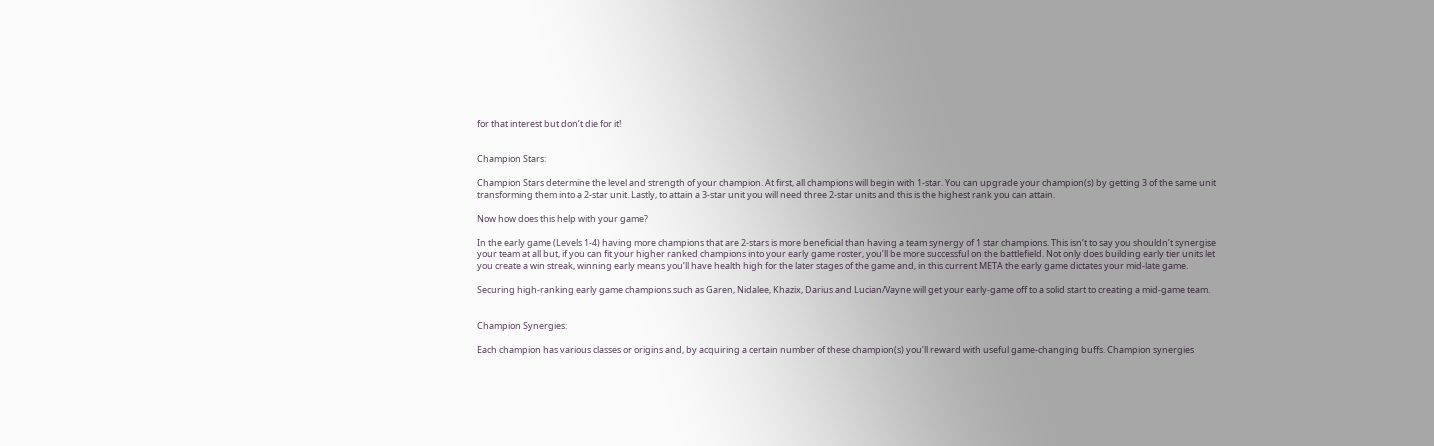for that interest but don’t die for it!


Champion Stars:

Champion Stars determine the level and strength of your champion. At first, all champions will begin with 1-star. You can upgrade your champion(s) by getting 3 of the same unit transforming them into a 2-star unit. Lastly, to attain a 3-star unit you will need three 2-star units and this is the highest rank you can attain.

Now how does this help with your game?

In the early game (Levels 1-4) having more champions that are 2-stars is more beneficial than having a team synergy of 1 star champions. This isn’t to say you shouldn’t synergise your team at all but, if you can fit your higher ranked champions into your early game roster, you’ll be more successful on the battlefield. Not only does building early tier units let you create a win streak, winning early means you’ll have health high for the later stages of the game and, in this current META the early game dictates your mid-late game.

Securing high-ranking early game champions such as Garen, Nidalee, Khazix, Darius and Lucian/Vayne will get your early-game off to a solid start to creating a mid-game team.


Champion Synergies:

Each champion has various classes or origins and, by acquiring a certain number of these champion(s) you’ll reward with useful game-changing buffs. Champion synergies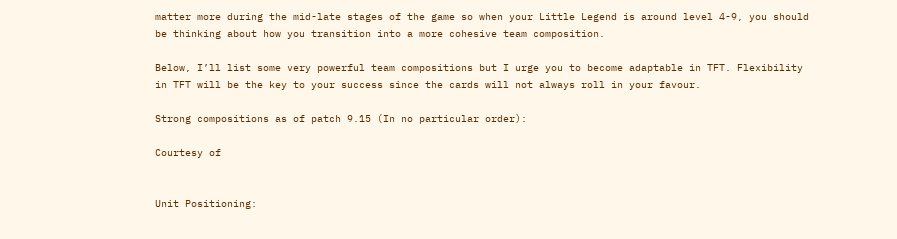matter more during the mid-late stages of the game so when your Little Legend is around level 4-9, you should be thinking about how you transition into a more cohesive team composition.

Below, I’ll list some very powerful team compositions but I urge you to become adaptable in TFT. Flexibility in TFT will be the key to your success since the cards will not always roll in your favour.

Strong compositions as of patch 9.15 (In no particular order):

Courtesy of


Unit Positioning: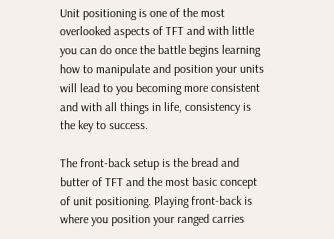Unit positioning is one of the most overlooked aspects of TFT and with little you can do once the battle begins learning how to manipulate and position your units will lead to you becoming more consistent and with all things in life, consistency is the key to success.

The front-back setup is the bread and butter of TFT and the most basic concept of unit positioning. Playing front-back is where you position your ranged carries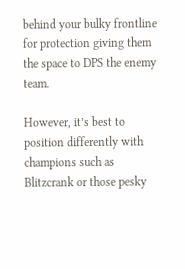behind your bulky frontline for protection giving them the space to DPS the enemy team.

However, it’s best to position differently with champions such as Blitzcrank or those pesky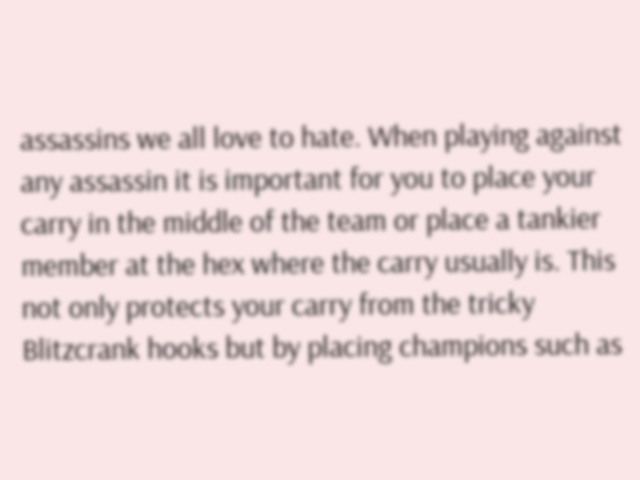assassins we all love to hate. When playing against any assassin it is important for you to place your carry in the middle of the team or place a tankier member at the hex where the carry usually is. This not only protects your carry from the tricky Blitzcrank hooks but by placing champions such as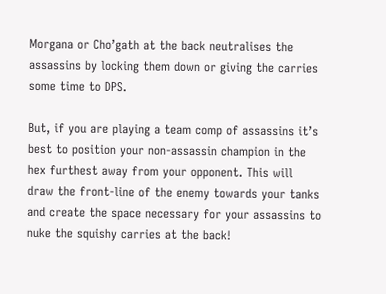Morgana or Cho’gath at the back neutralises the assassins by locking them down or giving the carries some time to DPS.

But, if you are playing a team comp of assassins it’s best to position your non-assassin champion in the hex furthest away from your opponent. This will draw the front-line of the enemy towards your tanks and create the space necessary for your assassins to nuke the squishy carries at the back!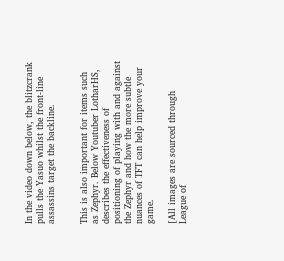In the video down below, the blitzcrank pulls the Yasuo whilst the front-line assassins target the backline.


This is also important for items such as Zephyr. Below Youtuber LotharHS, describes the effectiveness of positioning of playing with and against the Zephyr and how the more subtle nuances of TFT can help improve your game.

[All images are sourced through League of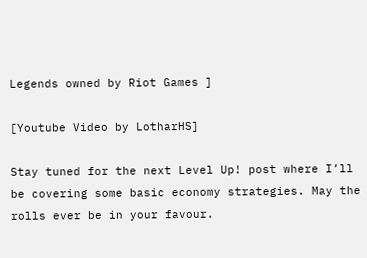Legends owned by Riot Games ]

[Youtube Video by LotharHS]

Stay tuned for the next Level Up! post where I’ll be covering some basic economy strategies. May the rolls ever be in your favour.